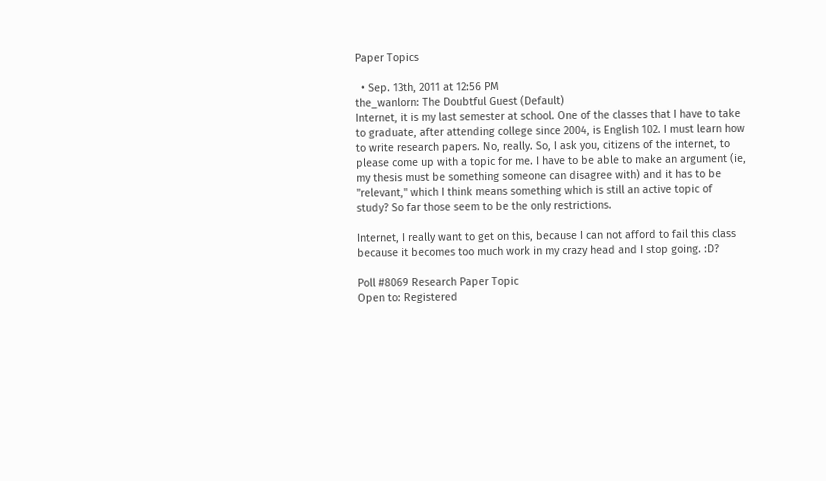Paper Topics

  • Sep. 13th, 2011 at 12:56 PM
the_wanlorn: The Doubtful Guest (Default)
Internet, it is my last semester at school. One of the classes that I have to take to graduate, after attending college since 2004, is English 102. I must learn how to write research papers. No, really. So, I ask you, citizens of the internet, to please come up with a topic for me. I have to be able to make an argument (ie, my thesis must be something someone can disagree with) and it has to be "relevant," which I think means something which is still an active topic of study? So far those seem to be the only restrictions.

Internet, I really want to get on this, because I can not afford to fail this class because it becomes too much work in my crazy head and I stop going. :D?

Poll #8069 Research Paper Topic
Open to: Registered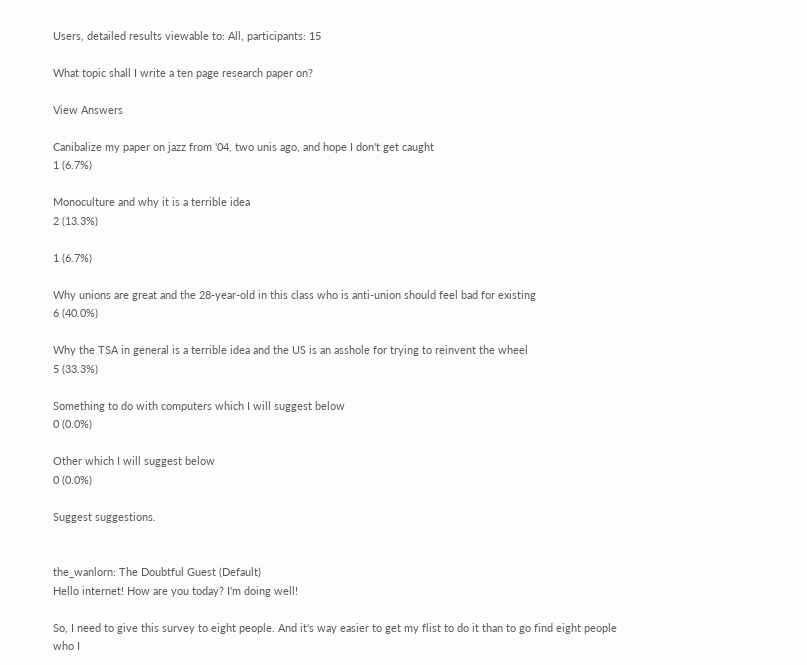Users, detailed results viewable to: All, participants: 15

What topic shall I write a ten page research paper on?

View Answers

Canibalize my paper on jazz from '04, two unis ago, and hope I don't get caught
1 (6.7%)

Monoculture and why it is a terrible idea
2 (13.3%)

1 (6.7%)

Why unions are great and the 28-year-old in this class who is anti-union should feel bad for existing
6 (40.0%)

Why the TSA in general is a terrible idea and the US is an asshole for trying to reinvent the wheel
5 (33.3%)

Something to do with computers which I will suggest below
0 (0.0%)

Other which I will suggest below
0 (0.0%)

Suggest suggestions.


the_wanlorn: The Doubtful Guest (Default)
Hello internet! How are you today? I'm doing well!

So, I need to give this survey to eight people. And it's way easier to get my flist to do it than to go find eight people who I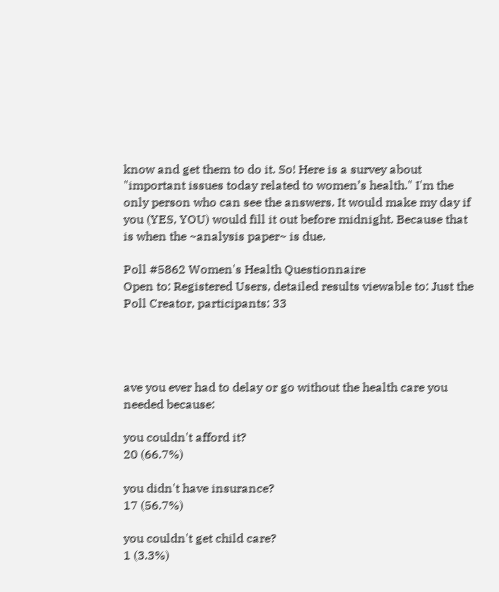know and get them to do it. So! Here is a survey about "important issues today related to women’s health." I'm the only person who can see the answers. It would make my day if you (YES, YOU) would fill it out before midnight. Because that is when the ~analysis paper~ is due.

Poll #5862 Women's Health Questionnaire
Open to: Registered Users, detailed results viewable to: Just the Poll Creator, participants: 33




ave you ever had to delay or go without the health care you needed because:

you couldn't afford it?
20 (66.7%)

you didn't have insurance?
17 (56.7%)

you couldn't get child care?
1 (3.3%)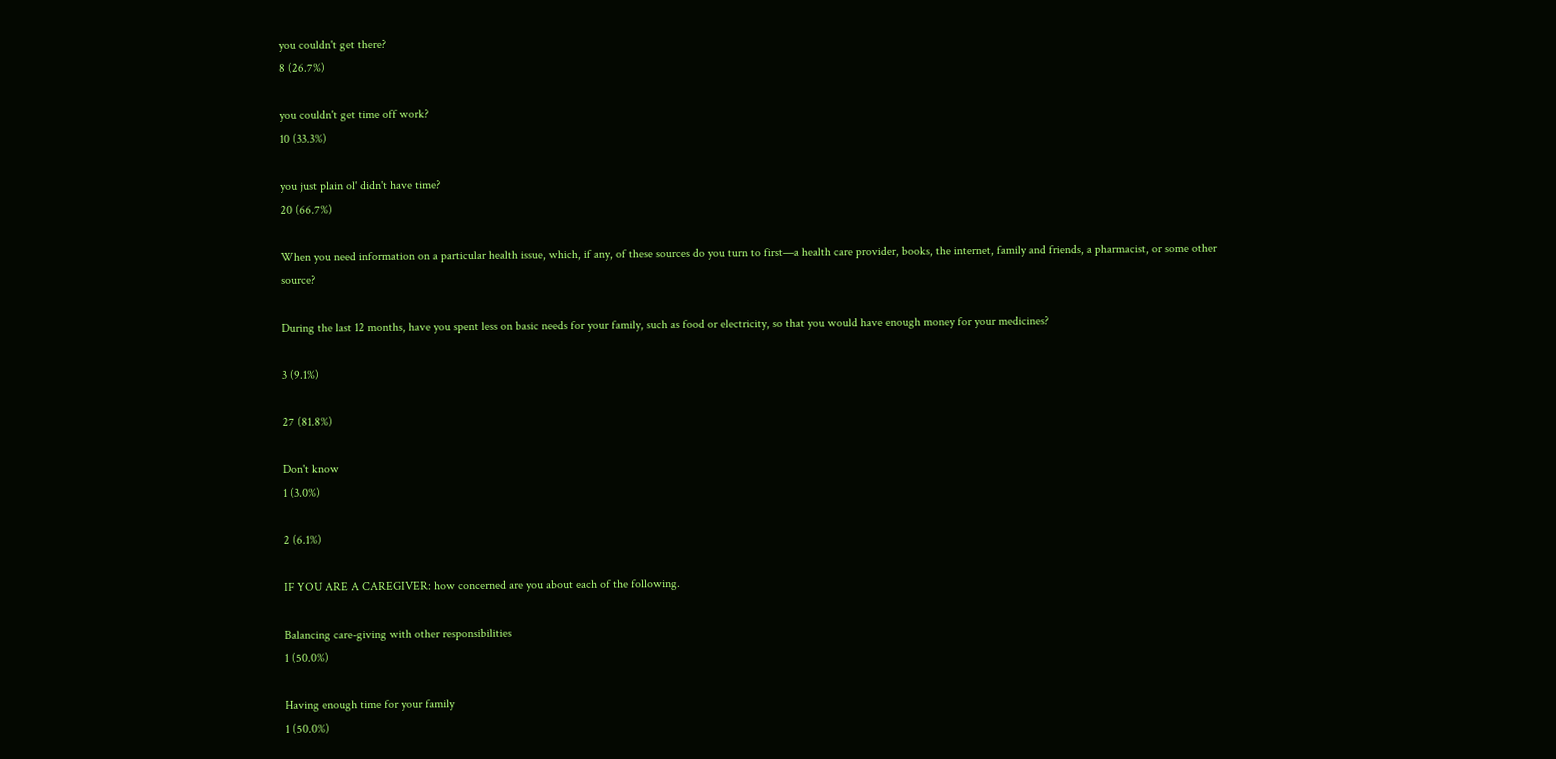you couldn't get there?
8 (26.7%)

you couldn't get time off work?
10 (33.3%)

you just plain ol' didn't have time?
20 (66.7%)

When you need information on a particular health issue, which, if any, of these sources do you turn to first—a health care provider, books, the internet, family and friends, a pharmacist, or some other source?

During the last 12 months, have you spent less on basic needs for your family, such as food or electricity, so that you would have enough money for your medicines?

3 (9.1%)

27 (81.8%)

Don't know
1 (3.0%)

2 (6.1%)

IF YOU ARE A CAREGIVER: how concerned are you about each of the following.

Balancing care-giving with other responsibilities
1 (50.0%)

Having enough time for your family
1 (50.0%)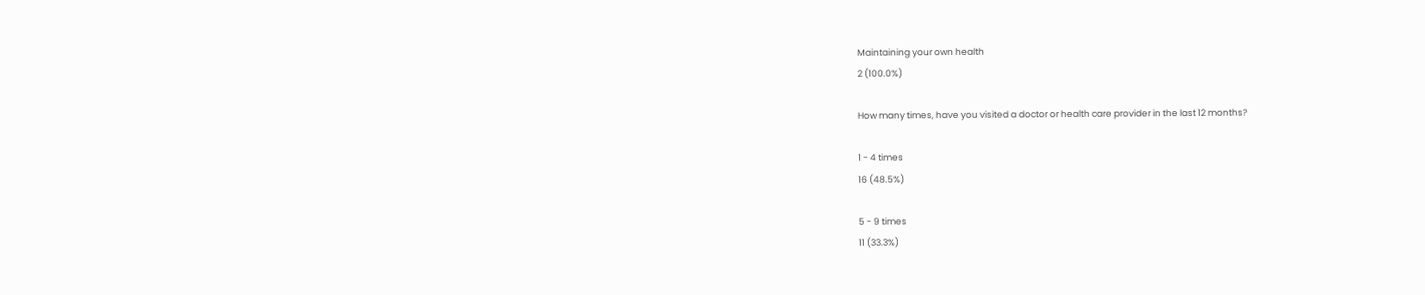Maintaining your own health
2 (100.0%)

How many times, have you visited a doctor or health care provider in the last 12 months?

1 - 4 times
16 (48.5%)

5 - 9 times
11 (33.3%)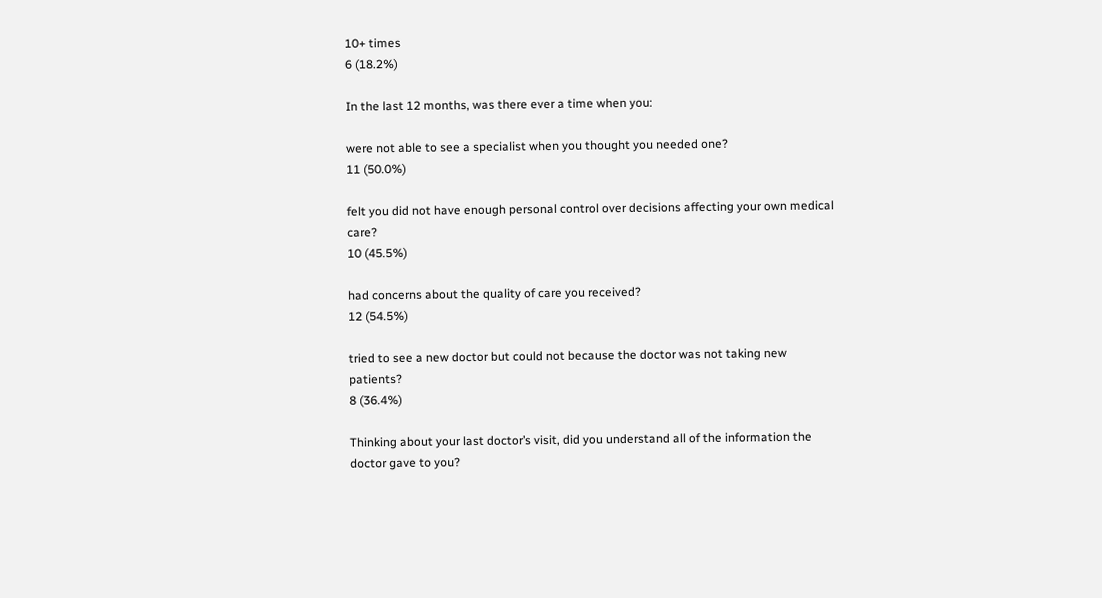10+ times
6 (18.2%)

In the last 12 months, was there ever a time when you:

were not able to see a specialist when you thought you needed one?
11 (50.0%)

felt you did not have enough personal control over decisions affecting your own medical care?
10 (45.5%)

had concerns about the quality of care you received?
12 (54.5%)

tried to see a new doctor but could not because the doctor was not taking new patients?
8 (36.4%)

Thinking about your last doctor’s visit, did you understand all of the information the doctor gave to you?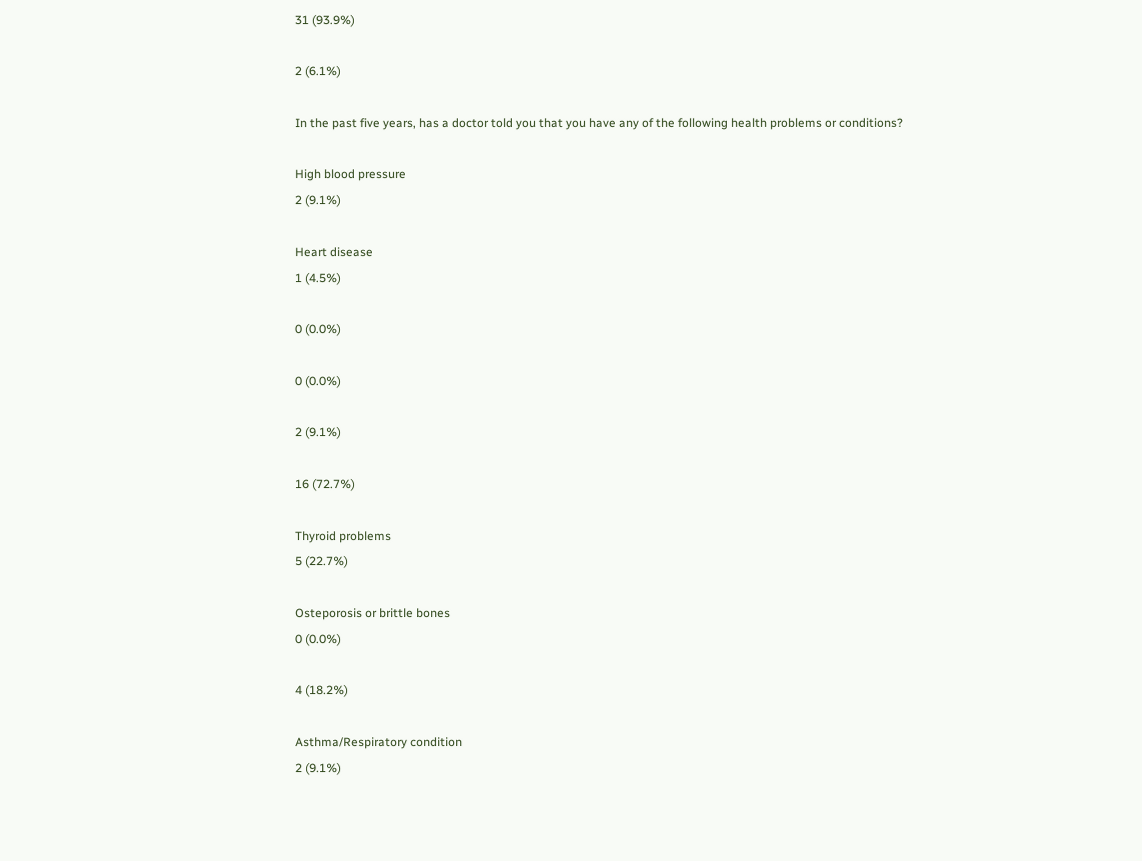31 (93.9%)

2 (6.1%)

In the past five years, has a doctor told you that you have any of the following health problems or conditions?

High blood pressure
2 (9.1%)

Heart disease
1 (4.5%)

0 (0.0%)

0 (0.0%)

2 (9.1%)

16 (72.7%)

Thyroid problems
5 (22.7%)

Osteporosis or brittle bones
0 (0.0%)

4 (18.2%)

Asthma/Respiratory condition
2 (9.1%)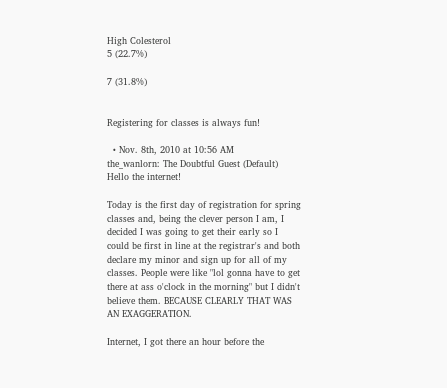High Colesterol
5 (22.7%)

7 (31.8%)


Registering for classes is always fun!

  • Nov. 8th, 2010 at 10:56 AM
the_wanlorn: The Doubtful Guest (Default)
Hello the internet!

Today is the first day of registration for spring classes and, being the clever person I am, I decided I was going to get their early so I could be first in line at the registrar's and both declare my minor and sign up for all of my classes. People were like "lol gonna have to get there at ass o'clock in the morning" but I didn't believe them. BECAUSE CLEARLY THAT WAS AN EXAGGERATION.

Internet, I got there an hour before the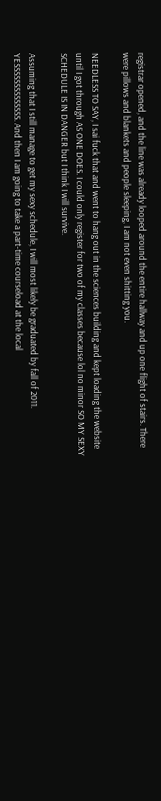registrar opened, and the line was already looped around the entire hallway and up one flight of stairs. There were pillows and blankets and people sleeping, I am not even shitting you.

NEEDLESS TO SAY, I sai fuck that and went to hang out in the sciences building and kept loading the website until I got through AS ONE DOES. I could only register for two of my classes because lol no minor SO MY SEXY SCHEDULE IS IN DANGER but I think I will survive.

Assuming that I still manage to get my sexy schedule, I will most likely be graduated by fall of 2011. YESSSSSSSSSSSSSS. And then I am going to take a part-time courseload at the local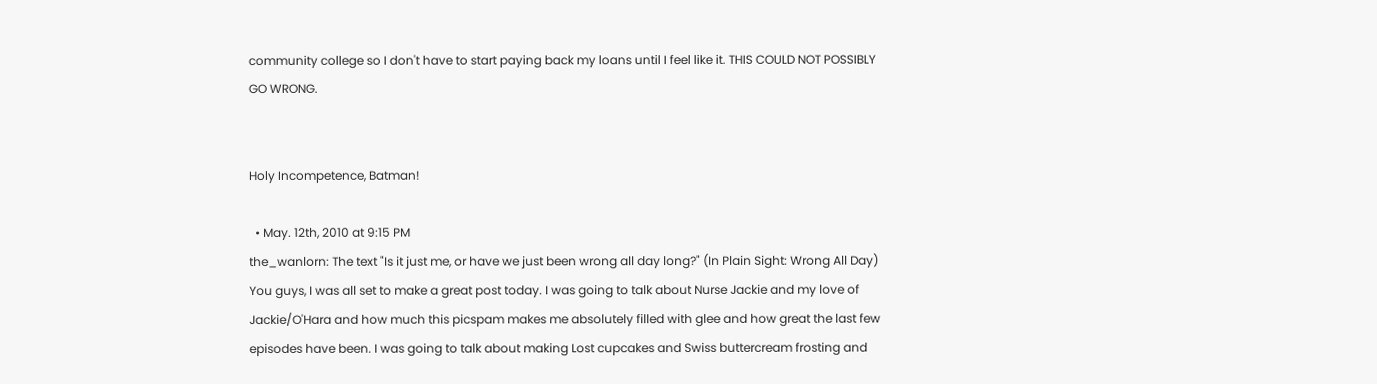community college so I don't have to start paying back my loans until I feel like it. THIS COULD NOT POSSIBLY GO WRONG.


Holy Incompetence, Batman!

  • May. 12th, 2010 at 9:15 PM
the_wanlorn: The text "Is it just me, or have we just been wrong all day long?" (In Plain Sight: Wrong All Day)
You guys, I was all set to make a great post today. I was going to talk about Nurse Jackie and my love of Jackie/O'Hara and how much this picspam makes me absolutely filled with glee and how great the last few episodes have been. I was going to talk about making Lost cupcakes and Swiss buttercream frosting and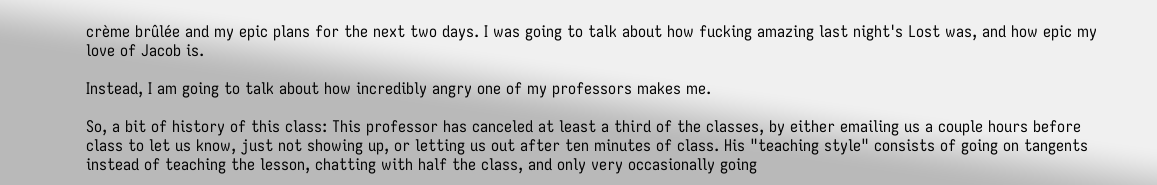crème brûlée and my epic plans for the next two days. I was going to talk about how fucking amazing last night's Lost was, and how epic my love of Jacob is.

Instead, I am going to talk about how incredibly angry one of my professors makes me.

So, a bit of history of this class: This professor has canceled at least a third of the classes, by either emailing us a couple hours before class to let us know, just not showing up, or letting us out after ten minutes of class. His "teaching style" consists of going on tangents instead of teaching the lesson, chatting with half the class, and only very occasionally going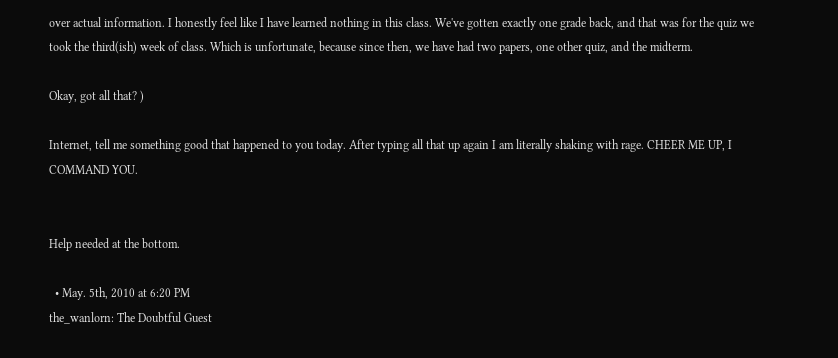over actual information. I honestly feel like I have learned nothing in this class. We've gotten exactly one grade back, and that was for the quiz we took the third(ish) week of class. Which is unfortunate, because since then, we have had two papers, one other quiz, and the midterm.

Okay, got all that? )

Internet, tell me something good that happened to you today. After typing all that up again I am literally shaking with rage. CHEER ME UP, I COMMAND YOU.


Help needed at the bottom.

  • May. 5th, 2010 at 6:20 PM
the_wanlorn: The Doubtful Guest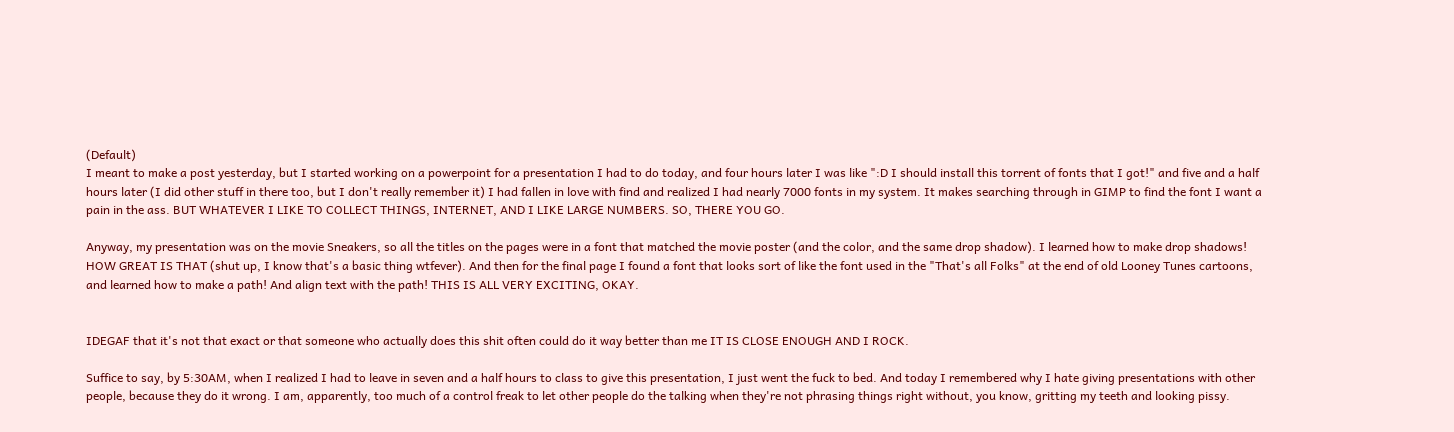(Default)
I meant to make a post yesterday, but I started working on a powerpoint for a presentation I had to do today, and four hours later I was like ":D I should install this torrent of fonts that I got!" and five and a half hours later (I did other stuff in there too, but I don't really remember it) I had fallen in love with find and realized I had nearly 7000 fonts in my system. It makes searching through in GIMP to find the font I want a pain in the ass. BUT WHATEVER I LIKE TO COLLECT THINGS, INTERNET, AND I LIKE LARGE NUMBERS. SO, THERE YOU GO.

Anyway, my presentation was on the movie Sneakers, so all the titles on the pages were in a font that matched the movie poster (and the color, and the same drop shadow). I learned how to make drop shadows! HOW GREAT IS THAT (shut up, I know that's a basic thing wtfever). And then for the final page I found a font that looks sort of like the font used in the "That's all Folks" at the end of old Looney Tunes cartoons, and learned how to make a path! And align text with the path! THIS IS ALL VERY EXCITING, OKAY.


IDEGAF that it's not that exact or that someone who actually does this shit often could do it way better than me IT IS CLOSE ENOUGH AND I ROCK.

Suffice to say, by 5:30AM, when I realized I had to leave in seven and a half hours to class to give this presentation, I just went the fuck to bed. And today I remembered why I hate giving presentations with other people, because they do it wrong. I am, apparently, too much of a control freak to let other people do the talking when they're not phrasing things right without, you know, gritting my teeth and looking pissy.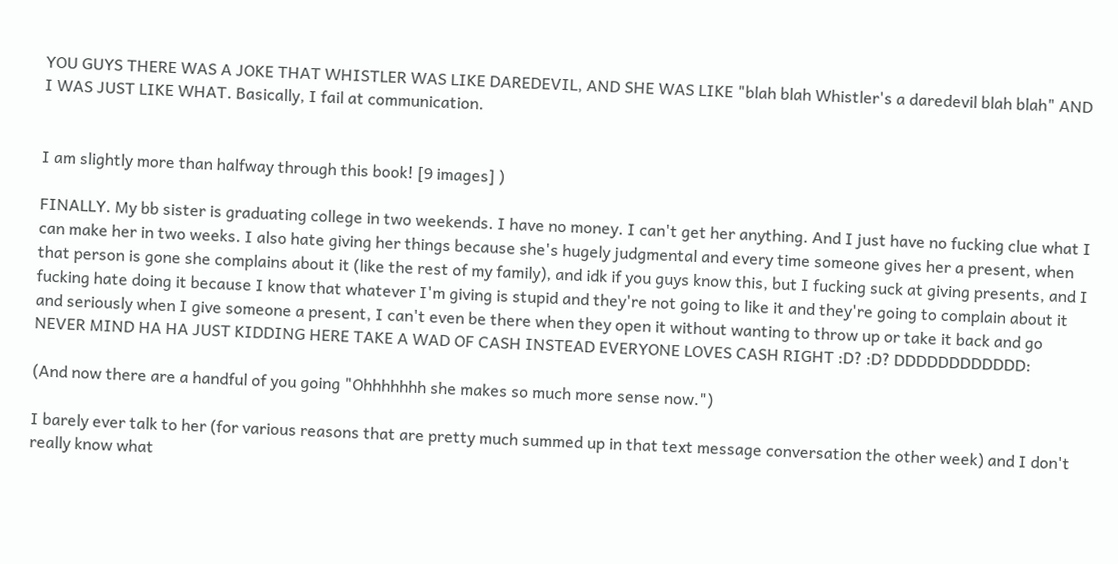YOU GUYS THERE WAS A JOKE THAT WHISTLER WAS LIKE DAREDEVIL, AND SHE WAS LIKE "blah blah Whistler's a daredevil blah blah" AND I WAS JUST LIKE WHAT. Basically, I fail at communication.


I am slightly more than halfway through this book! [9 images] )

FINALLY. My bb sister is graduating college in two weekends. I have no money. I can't get her anything. And I just have no fucking clue what I can make her in two weeks. I also hate giving her things because she's hugely judgmental and every time someone gives her a present, when that person is gone she complains about it (like the rest of my family), and idk if you guys know this, but I fucking suck at giving presents, and I fucking hate doing it because I know that whatever I'm giving is stupid and they're not going to like it and they're going to complain about it and seriously when I give someone a present, I can't even be there when they open it without wanting to throw up or take it back and go NEVER MIND HA HA JUST KIDDING HERE TAKE A WAD OF CASH INSTEAD EVERYONE LOVES CASH RIGHT :D? :D? DDDDDDDDDDDD:

(And now there are a handful of you going "Ohhhhhhh she makes so much more sense now.")

I barely ever talk to her (for various reasons that are pretty much summed up in that text message conversation the other week) and I don't really know what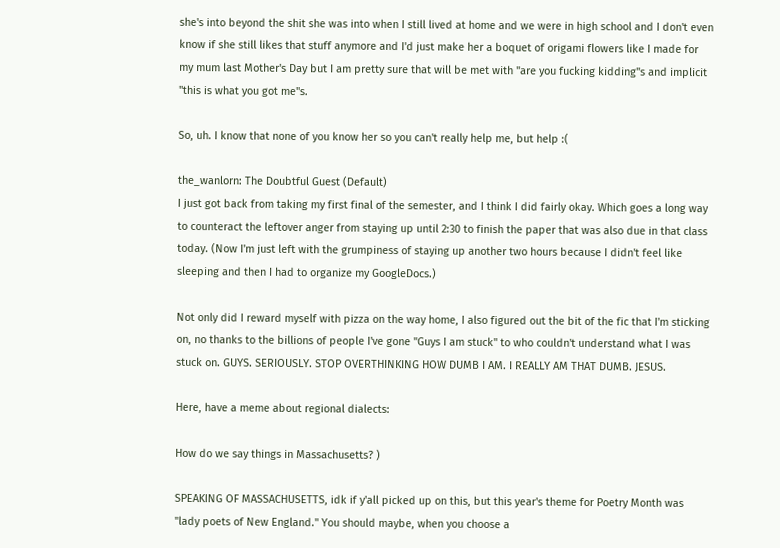she's into beyond the shit she was into when I still lived at home and we were in high school and I don't even know if she still likes that stuff anymore and I'd just make her a boquet of origami flowers like I made for my mum last Mother's Day but I am pretty sure that will be met with "are you fucking kidding"s and implicit "this is what you got me"s.

So, uh. I know that none of you know her so you can't really help me, but help :(

the_wanlorn: The Doubtful Guest (Default)
I just got back from taking my first final of the semester, and I think I did fairly okay. Which goes a long way to counteract the leftover anger from staying up until 2:30 to finish the paper that was also due in that class today. (Now I'm just left with the grumpiness of staying up another two hours because I didn't feel like sleeping and then I had to organize my GoogleDocs.)

Not only did I reward myself with pizza on the way home, I also figured out the bit of the fic that I'm sticking on, no thanks to the billions of people I've gone "Guys I am stuck" to who couldn't understand what I was stuck on. GUYS. SERIOUSLY. STOP OVERTHINKING HOW DUMB I AM. I REALLY AM THAT DUMB. JESUS.

Here, have a meme about regional dialects:

How do we say things in Massachusetts? )

SPEAKING OF MASSACHUSETTS, idk if y'all picked up on this, but this year's theme for Poetry Month was "lady poets of New England." You should maybe, when you choose a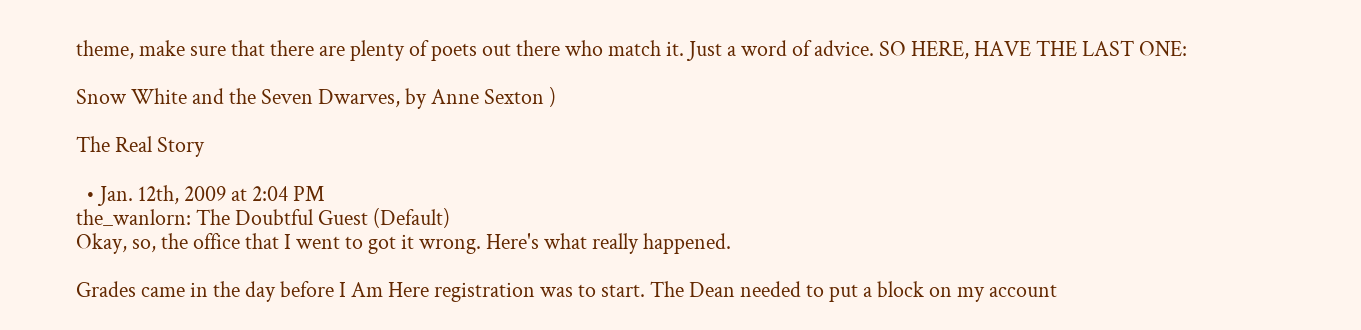theme, make sure that there are plenty of poets out there who match it. Just a word of advice. SO HERE, HAVE THE LAST ONE:

Snow White and the Seven Dwarves, by Anne Sexton )

The Real Story

  • Jan. 12th, 2009 at 2:04 PM
the_wanlorn: The Doubtful Guest (Default)
Okay, so, the office that I went to got it wrong. Here's what really happened.

Grades came in the day before I Am Here registration was to start. The Dean needed to put a block on my account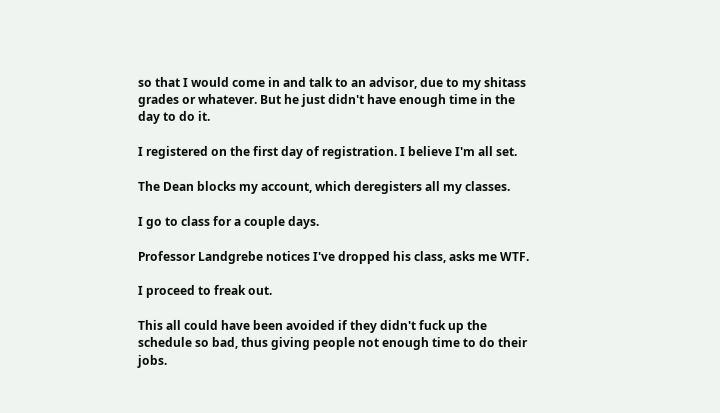so that I would come in and talk to an advisor, due to my shitass grades or whatever. But he just didn't have enough time in the day to do it.

I registered on the first day of registration. I believe I'm all set.

The Dean blocks my account, which deregisters all my classes.

I go to class for a couple days.

Professor Landgrebe notices I've dropped his class, asks me WTF.

I proceed to freak out.

This all could have been avoided if they didn't fuck up the schedule so bad, thus giving people not enough time to do their jobs.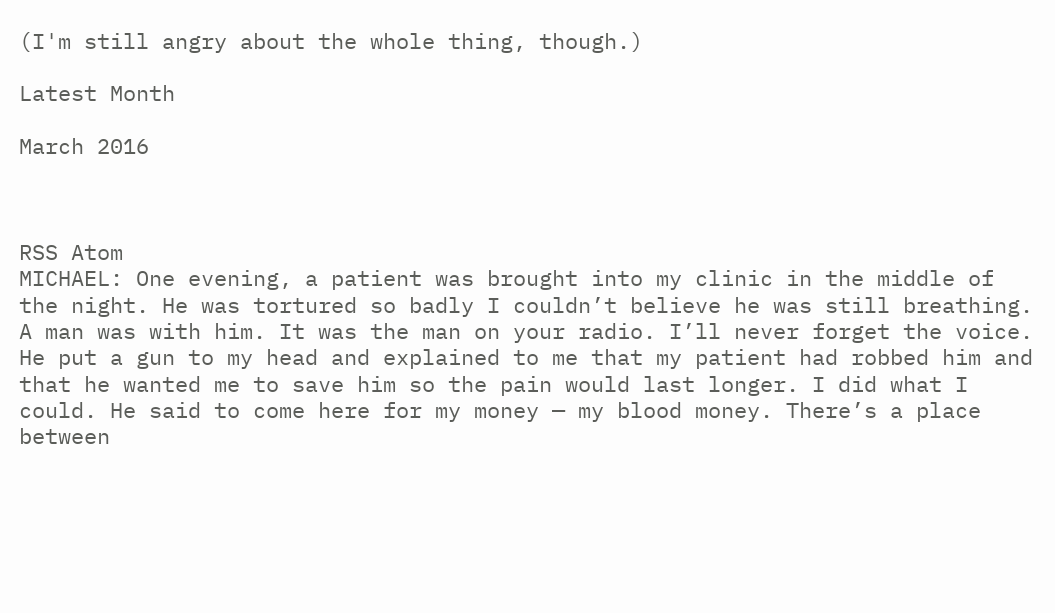(I'm still angry about the whole thing, though.)

Latest Month

March 2016



RSS Atom
MICHAEL: One evening, a patient was brought into my clinic in the middle of the night. He was tortured so badly I couldn’t believe he was still breathing. A man was with him. It was the man on your radio. I’ll never forget the voice. He put a gun to my head and explained to me that my patient had robbed him and that he wanted me to save him so the pain would last longer. I did what I could. He said to come here for my money — my blood money. There’s a place between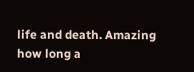life and death. Amazing how long a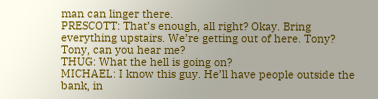man can linger there.
PRESCOTT: That’s enough, all right? Okay. Bring everything upstairs. We’re getting out of here. Tony? Tony, can you hear me?
THUG: What the hell is going on?
MICHAEL: I know this guy. He’ll have people outside the bank, in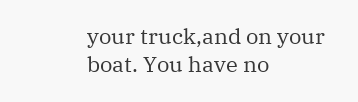your truck,and on your boat. You have no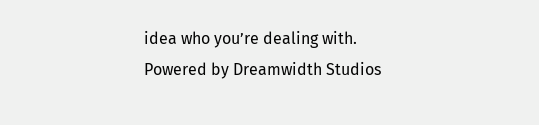idea who you’re dealing with.
Powered by Dreamwidth Studios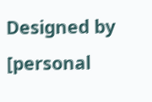Designed by [personal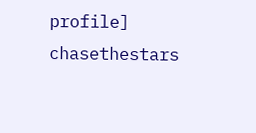profile] chasethestars